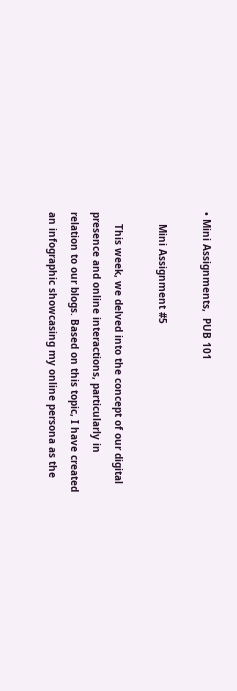• Mini Assignments,  PUB 101

    Mini Assignment #5

    This week, we delved into the concept of our digital presence and online interactions, particularly in relation to our blogs. Based on this topic, I have created an infographic showcasing my online persona as the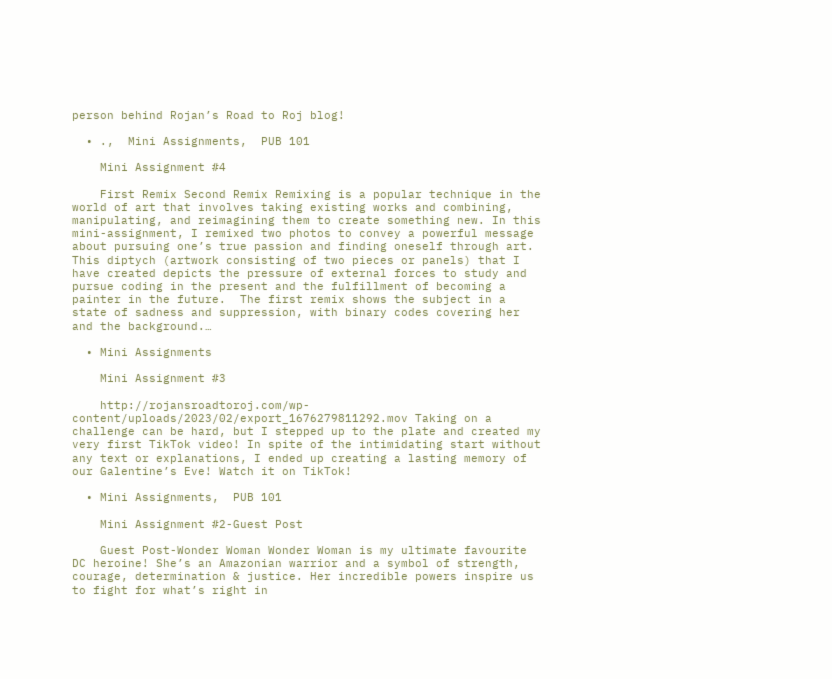person behind Rojan’s Road to Roj blog!

  • .,  Mini Assignments,  PUB 101

    Mini Assignment #4

    First Remix Second Remix Remixing is a popular technique in the world of art that involves taking existing works and combining, manipulating, and reimagining them to create something new. In this mini-assignment, I remixed two photos to convey a powerful message about pursuing one’s true passion and finding oneself through art.    This diptych (artwork consisting of two pieces or panels) that I have created depicts the pressure of external forces to study and pursue coding in the present and the fulfillment of becoming a painter in the future.  The first remix shows the subject in a state of sadness and suppression, with binary codes covering her and the background.…

  • Mini Assignments

    Mini Assignment #3

    http://rojansroadtoroj.com/wp-content/uploads/2023/02/export_1676279811292.mov Taking on a challenge can be hard, but I stepped up to the plate and created my very first TikTok video! In spite of the intimidating start without any text or explanations, I ended up creating a lasting memory of our Galentine’s Eve! Watch it on TikTok!

  • Mini Assignments,  PUB 101

    Mini Assignment #2-Guest Post

    Guest Post-Wonder Woman Wonder Woman is my ultimate favourite DC heroine! She’s an Amazonian warrior and a symbol of strength, courage, determination & justice. Her incredible powers inspire us to fight for what’s right in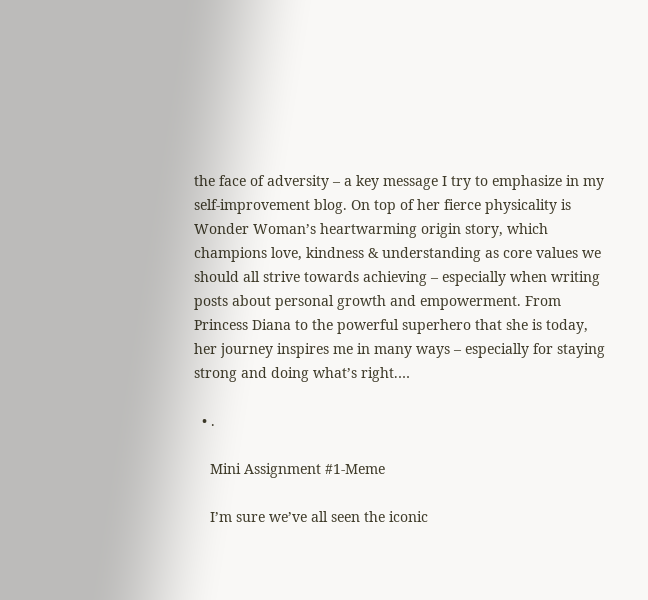the face of adversity – a key message I try to emphasize in my self-improvement blog. On top of her fierce physicality is Wonder Woman’s heartwarming origin story, which champions love, kindness & understanding as core values we should all strive towards achieving – especially when writing posts about personal growth and empowerment. From Princess Diana to the powerful superhero that she is today, her journey inspires me in many ways – especially for staying strong and doing what’s right.…

  • .

    Mini Assignment #1-Meme

    I’m sure we’ve all seen the iconic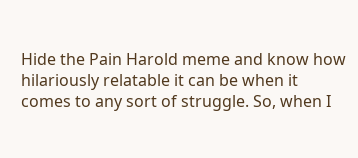Hide the Pain Harold meme and know how hilariously relatable it can be when it comes to any sort of struggle. So, when I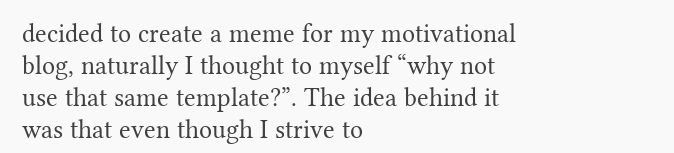decided to create a meme for my motivational blog, naturally I thought to myself “why not use that same template?”. The idea behind it was that even though I strive to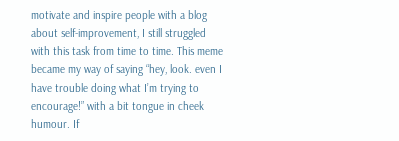motivate and inspire people with a blog about self-improvement, I still struggled with this task from time to time. This meme became my way of saying “hey, look. even I have trouble doing what I’m trying to encourage!” with a bit tongue in cheek humour. If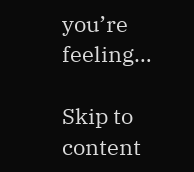you’re feeling…

Skip to content